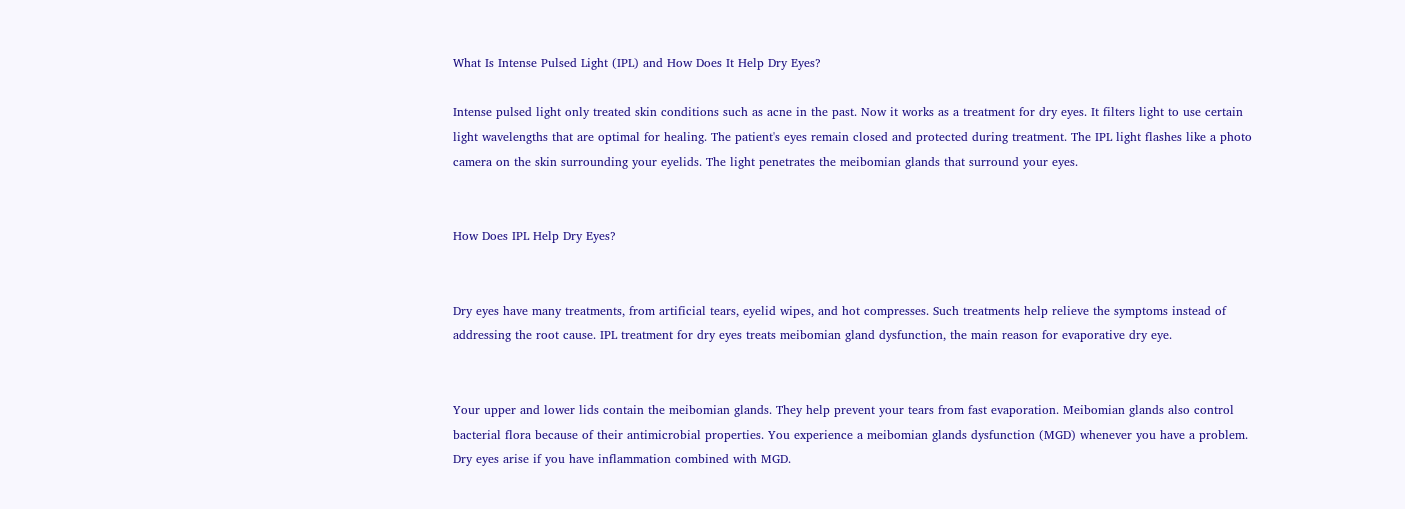What Is Intense Pulsed Light (IPL) and How Does It Help Dry Eyes?

Intense pulsed light only treated skin conditions such as acne in the past. Now it works as a treatment for dry eyes. It filters light to use certain light wavelengths that are optimal for healing. The patient's eyes remain closed and protected during treatment. The IPL light flashes like a photo camera on the skin surrounding your eyelids. The light penetrates the meibomian glands that surround your eyes.


How Does IPL Help Dry Eyes?


Dry eyes have many treatments, from artificial tears, eyelid wipes, and hot compresses. Such treatments help relieve the symptoms instead of addressing the root cause. IPL treatment for dry eyes treats meibomian gland dysfunction, the main reason for evaporative dry eye.


Your upper and lower lids contain the meibomian glands. They help prevent your tears from fast evaporation. Meibomian glands also control bacterial flora because of their antimicrobial properties. You experience a meibomian glands dysfunction (MGD) whenever you have a problem. Dry eyes arise if you have inflammation combined with MGD.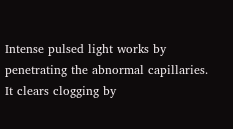Intense pulsed light works by penetrating the abnormal capillaries. It clears clogging by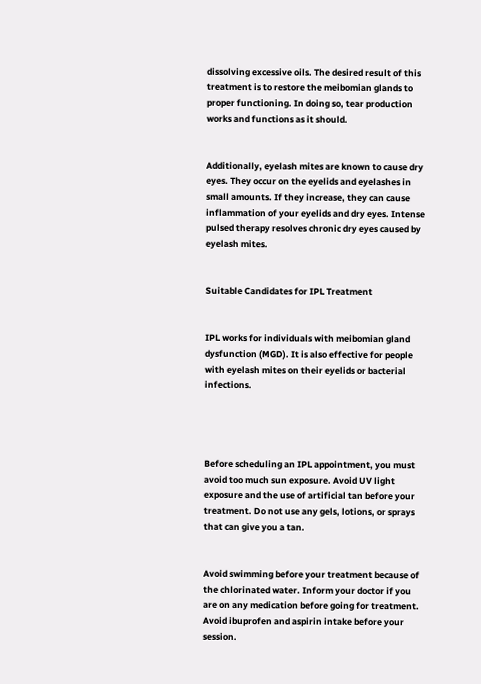dissolving excessive oils. The desired result of this treatment is to restore the meibomian glands to proper functioning. In doing so, tear production works and functions as it should.


Additionally, eyelash mites are known to cause dry eyes. They occur on the eyelids and eyelashes in small amounts. If they increase, they can cause inflammation of your eyelids and dry eyes. Intense pulsed therapy resolves chronic dry eyes caused by eyelash mites.


Suitable Candidates for IPL Treatment


IPL works for individuals with meibomian gland dysfunction (MGD). It is also effective for people with eyelash mites on their eyelids or bacterial infections.




Before scheduling an IPL appointment, you must avoid too much sun exposure. Avoid UV light exposure and the use of artificial tan before your treatment. Do not use any gels, lotions, or sprays that can give you a tan.


Avoid swimming before your treatment because of the chlorinated water. Inform your doctor if you are on any medication before going for treatment. Avoid ibuprofen and aspirin intake before your session.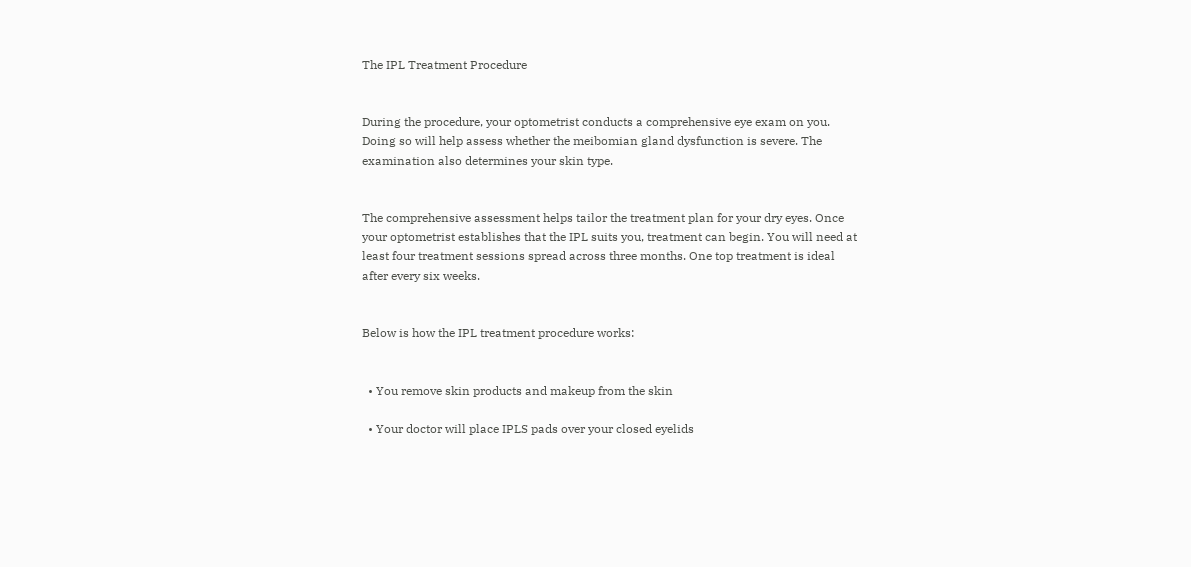The IPL Treatment Procedure


During the procedure, your optometrist conducts a comprehensive eye exam on you. Doing so will help assess whether the meibomian gland dysfunction is severe. The examination also determines your skin type.


The comprehensive assessment helps tailor the treatment plan for your dry eyes. Once your optometrist establishes that the IPL suits you, treatment can begin. You will need at least four treatment sessions spread across three months. One top treatment is ideal after every six weeks.


Below is how the IPL treatment procedure works:


  • You remove skin products and makeup from the skin

  • Your doctor will place IPLS pads over your closed eyelids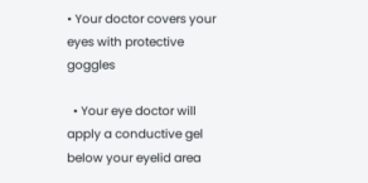• Your doctor covers your eyes with protective goggles

  • Your eye doctor will apply a conductive gel below your eyelid area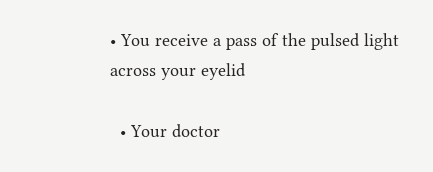• You receive a pass of the pulsed light across your eyelid

  • Your doctor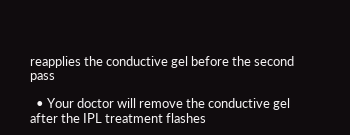reapplies the conductive gel before the second pass

  • Your doctor will remove the conductive gel after the IPL treatment flashes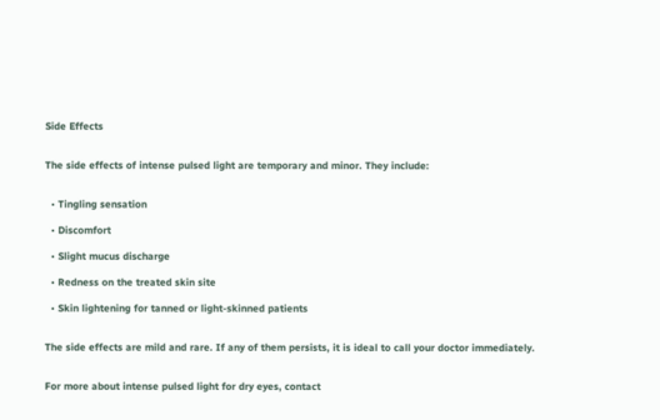Side Effects


The side effects of intense pulsed light are temporary and minor. They include:


  • Tingling sensation

  • Discomfort

  • Slight mucus discharge

  • Redness on the treated skin site

  • Skin lightening for tanned or light-skinned patients


The side effects are mild and rare. If any of them persists, it is ideal to call your doctor immediately.


For more about intense pulsed light for dry eyes, contact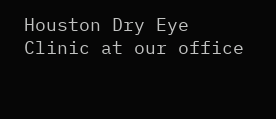Houston Dry Eye Clinic at our office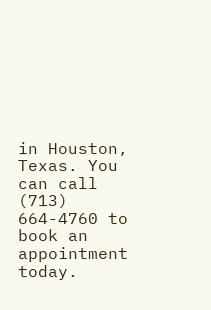in Houston, Texas. You can call (713) 664-4760 to book an appointment today.